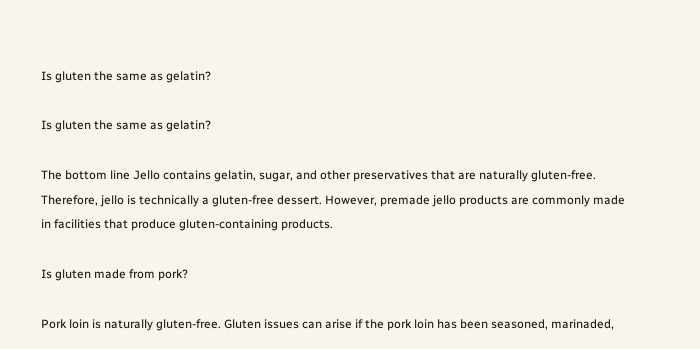Is gluten the same as gelatin?

Is gluten the same as gelatin?

The bottom line Jello contains gelatin, sugar, and other preservatives that are naturally gluten-free. Therefore, jello is technically a gluten-free dessert. However, premade jello products are commonly made in facilities that produce gluten-containing products.

Is gluten made from pork?

Pork loin is naturally gluten-free. Gluten issues can arise if the pork loin has been seasoned, marinaded,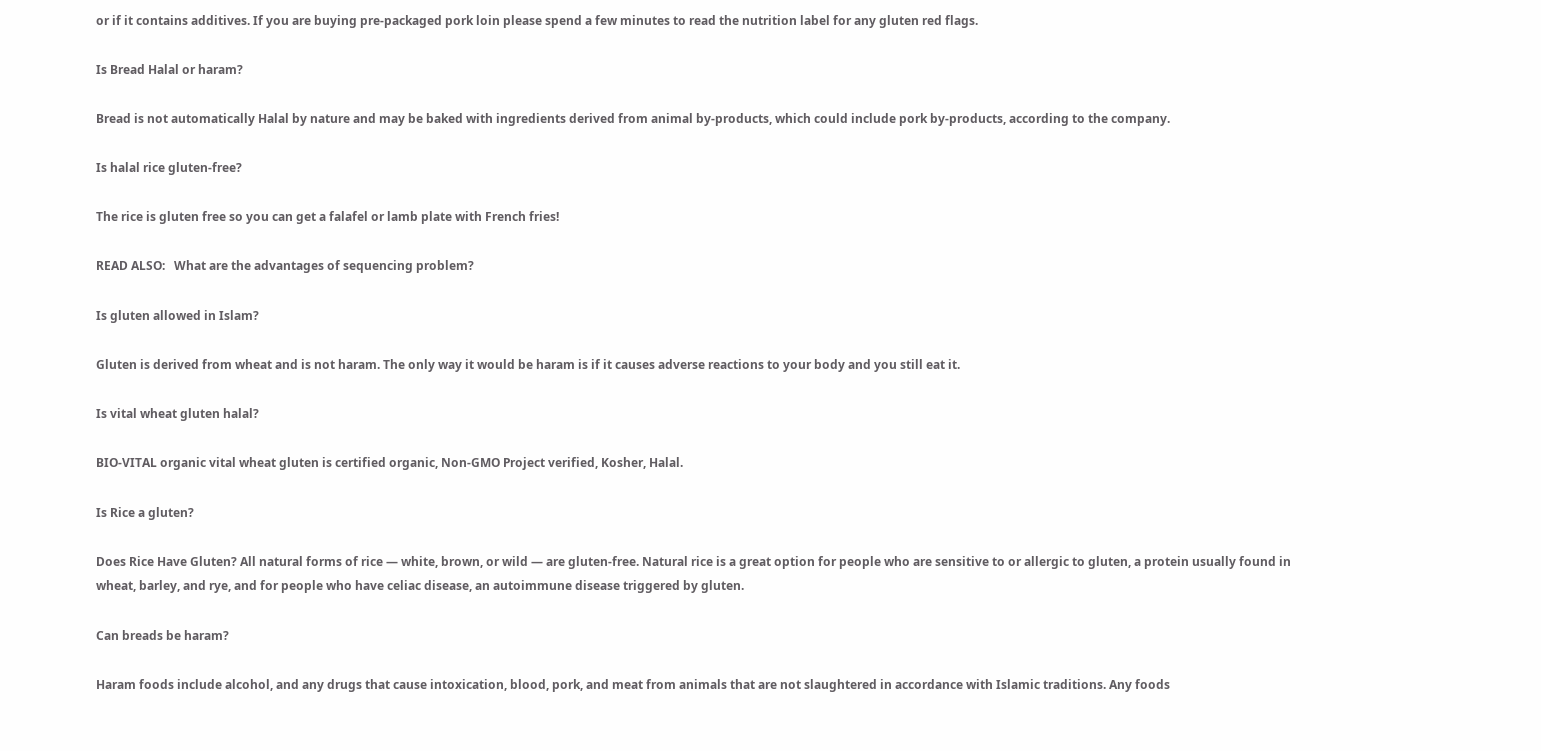or if it contains additives. If you are buying pre-packaged pork loin please spend a few minutes to read the nutrition label for any gluten red flags.

Is Bread Halal or haram?

Bread is not automatically Halal by nature and may be baked with ingredients derived from animal by-products, which could include pork by-products, according to the company.

Is halal rice gluten-free?

The rice is gluten free so you can get a falafel or lamb plate with French fries!

READ ALSO:   What are the advantages of sequencing problem?

Is gluten allowed in Islam?

Gluten is derived from wheat and is not haram. The only way it would be haram is if it causes adverse reactions to your body and you still eat it.

Is vital wheat gluten halal?

BIO-VITAL organic vital wheat gluten is certified organic, Non-GMO Project verified, Kosher, Halal.

Is Rice a gluten?

Does Rice Have Gluten? All natural forms of rice — white, brown, or wild — are gluten-free. Natural rice is a great option for people who are sensitive to or allergic to gluten, a protein usually found in wheat, barley, and rye, and for people who have celiac disease, an autoimmune disease triggered by gluten.

Can breads be haram?

Haram foods include alcohol, and any drugs that cause intoxication, blood, pork, and meat from animals that are not slaughtered in accordance with Islamic traditions. Any foods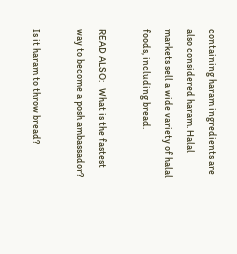containing haram ingredients are also considered haram. Halal markets sell a wide variety of halal foods, including bread.

READ ALSO:   What is the fastest way to become a posh ambassador?

Is it haram to throw bread?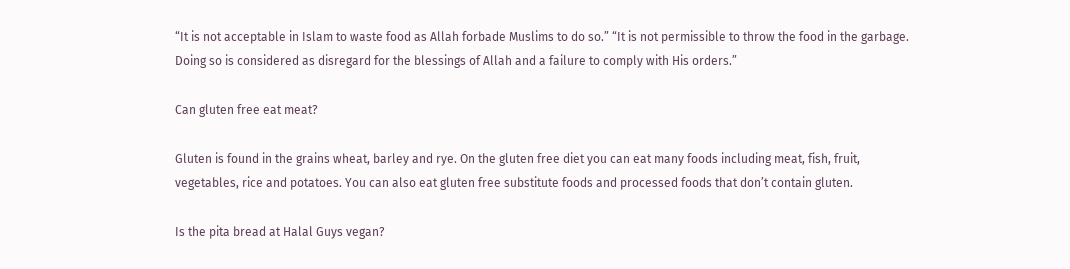“It is not acceptable in Islam to waste food as Allah forbade Muslims to do so.” “It is not permissible to throw the food in the garbage. Doing so is considered as disregard for the blessings of Allah and a failure to comply with His orders.”

Can gluten free eat meat?

Gluten is found in the grains wheat, barley and rye. On the gluten free diet you can eat many foods including meat, fish, fruit, vegetables, rice and potatoes. You can also eat gluten free substitute foods and processed foods that don’t contain gluten.

Is the pita bread at Halal Guys vegan?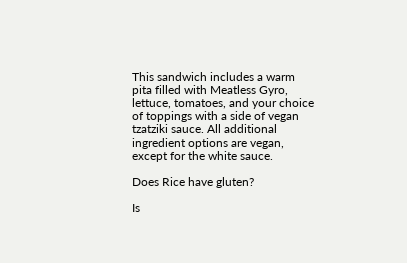This sandwich includes a warm pita filled with Meatless Gyro, lettuce, tomatoes, and your choice of toppings with a side of vegan tzatziki sauce. All additional ingredient options are vegan, except for the white sauce.

Does Rice have gluten?

Is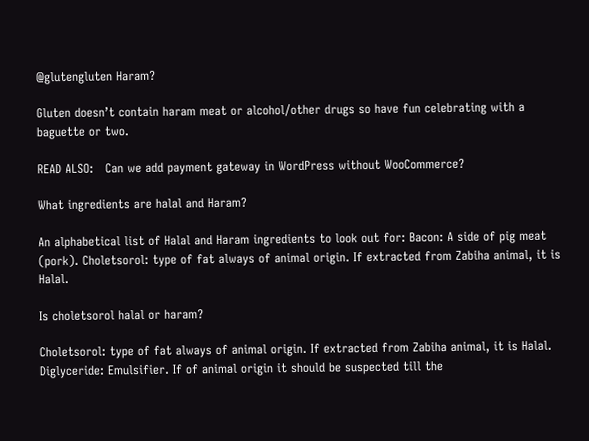@glutengluten Haram?

Gluten doesn’t contain haram meat or alcohol/other drugs so have fun celebrating with a baguette or two.

READ ALSO:   Can we add payment gateway in WordPress without WooCommerce?

What ingredients are halal and Haram?

An alphabetical list of Halal and Haram ingredients to look out for: Bacon: A side of pig meat (pork). Choletsorol: type of fat always of animal origin. If extracted from Zabiha animal, it is Halal.

Is choletsorol halal or haram?

Choletsorol: type of fat always of animal origin. If extracted from Zabiha animal, it is Halal. Diglyceride: Emulsifier. If of animal origin it should be suspected till the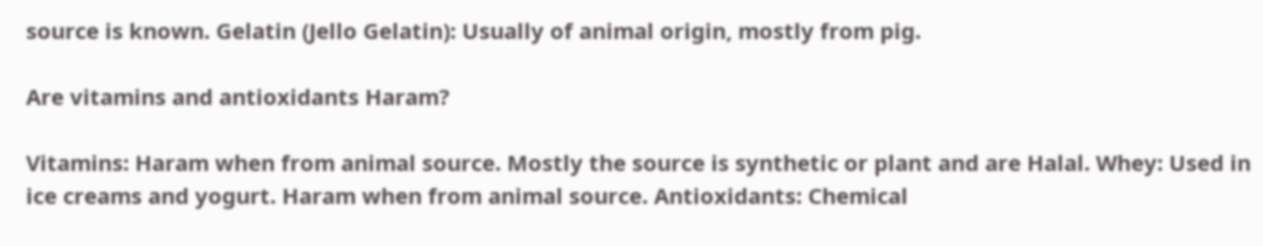source is known. Gelatin (Jello Gelatin): Usually of animal origin, mostly from pig.

Are vitamins and antioxidants Haram?

Vitamins: Haram when from animal source. Mostly the source is synthetic or plant and are Halal. Whey: Used in ice creams and yogurt. Haram when from animal source. Antioxidants: Chemical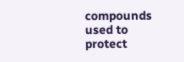compounds used to protect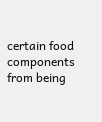certain food components from being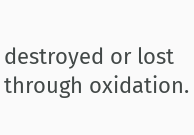destroyed or lost through oxidation.